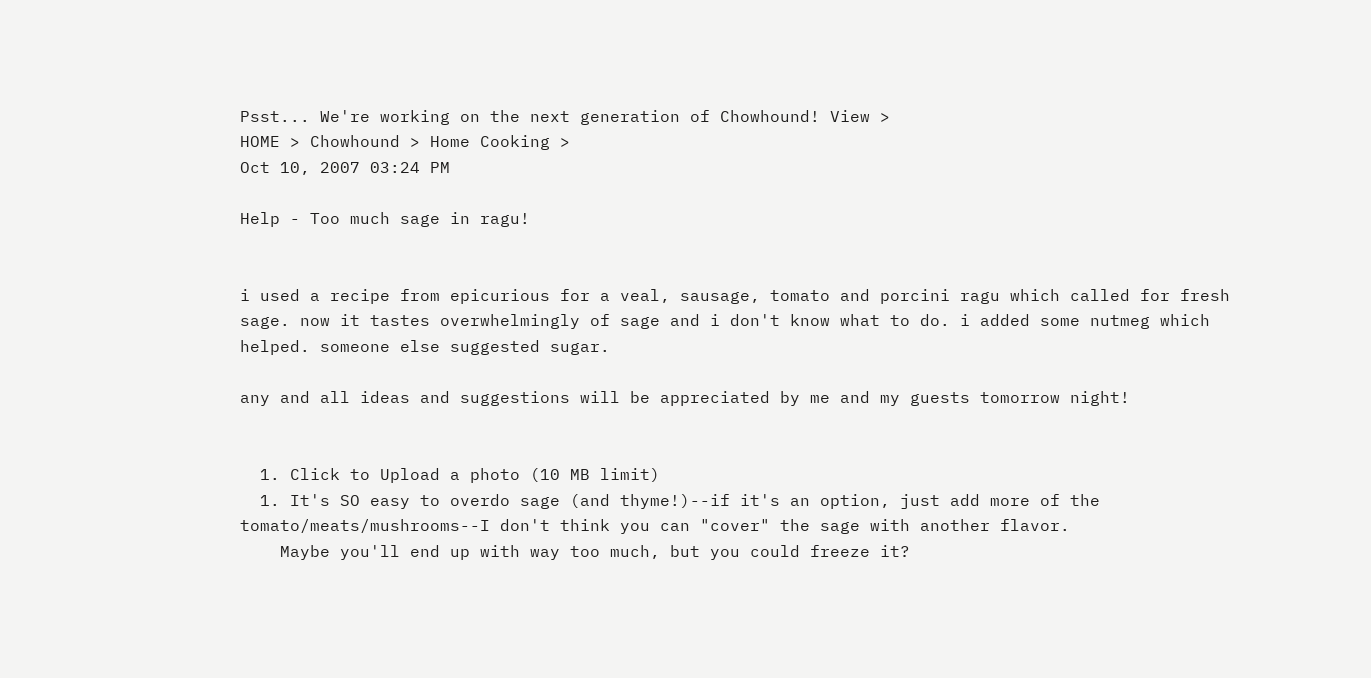Psst... We're working on the next generation of Chowhound! View >
HOME > Chowhound > Home Cooking >
Oct 10, 2007 03:24 PM

Help - Too much sage in ragu!


i used a recipe from epicurious for a veal, sausage, tomato and porcini ragu which called for fresh sage. now it tastes overwhelmingly of sage and i don't know what to do. i added some nutmeg which helped. someone else suggested sugar.

any and all ideas and suggestions will be appreciated by me and my guests tomorrow night!


  1. Click to Upload a photo (10 MB limit)
  1. It's SO easy to overdo sage (and thyme!)--if it's an option, just add more of the tomato/meats/mushrooms--I don't think you can "cover" the sage with another flavor.
    Maybe you'll end up with way too much, but you could freeze it?